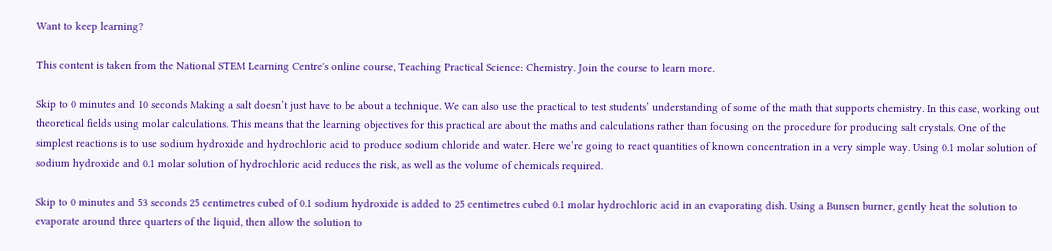Want to keep learning?

This content is taken from the National STEM Learning Centre's online course, Teaching Practical Science: Chemistry. Join the course to learn more.

Skip to 0 minutes and 10 seconds Making a salt doesn’t just have to be about a technique. We can also use the practical to test students’ understanding of some of the math that supports chemistry. In this case, working out theoretical fields using molar calculations. This means that the learning objectives for this practical are about the maths and calculations rather than focusing on the procedure for producing salt crystals. One of the simplest reactions is to use sodium hydroxide and hydrochloric acid to produce sodium chloride and water. Here we’re going to react quantities of known concentration in a very simple way. Using 0.1 molar solution of sodium hydroxide and 0.1 molar solution of hydrochloric acid reduces the risk, as well as the volume of chemicals required.

Skip to 0 minutes and 53 seconds 25 centimetres cubed of 0.1 sodium hydroxide is added to 25 centimetres cubed 0.1 molar hydrochloric acid in an evaporating dish. Using a Bunsen burner, gently heat the solution to evaporate around three quarters of the liquid, then allow the solution to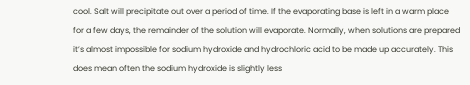cool. Salt will precipitate out over a period of time. If the evaporating base is left in a warm place for a few days, the remainder of the solution will evaporate. Normally, when solutions are prepared it’s almost impossible for sodium hydroxide and hydrochloric acid to be made up accurately. This does mean often the sodium hydroxide is slightly less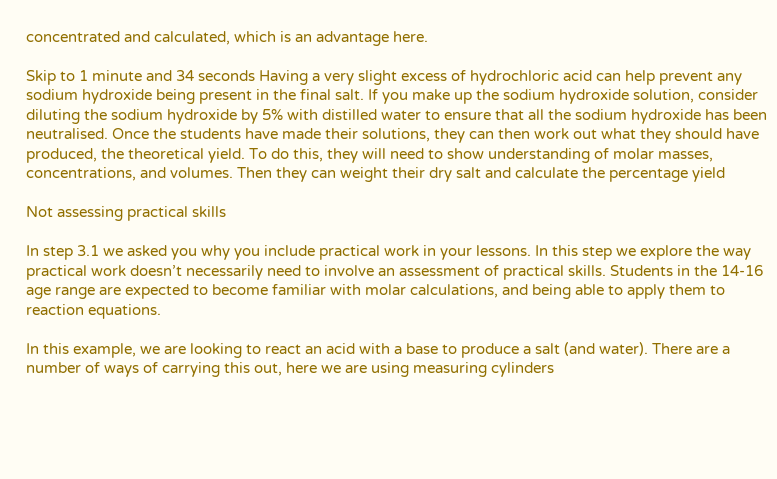concentrated and calculated, which is an advantage here.

Skip to 1 minute and 34 seconds Having a very slight excess of hydrochloric acid can help prevent any sodium hydroxide being present in the final salt. If you make up the sodium hydroxide solution, consider diluting the sodium hydroxide by 5% with distilled water to ensure that all the sodium hydroxide has been neutralised. Once the students have made their solutions, they can then work out what they should have produced, the theoretical yield. To do this, they will need to show understanding of molar masses, concentrations, and volumes. Then they can weight their dry salt and calculate the percentage yield

Not assessing practical skills

In step 3.1 we asked you why you include practical work in your lessons. In this step we explore the way practical work doesn’t necessarily need to involve an assessment of practical skills. Students in the 14-16 age range are expected to become familiar with molar calculations, and being able to apply them to reaction equations.

In this example, we are looking to react an acid with a base to produce a salt (and water). There are a number of ways of carrying this out, here we are using measuring cylinders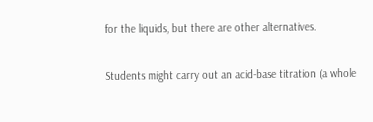for the liquids, but there are other alternatives.

Students might carry out an acid-base titration (a whole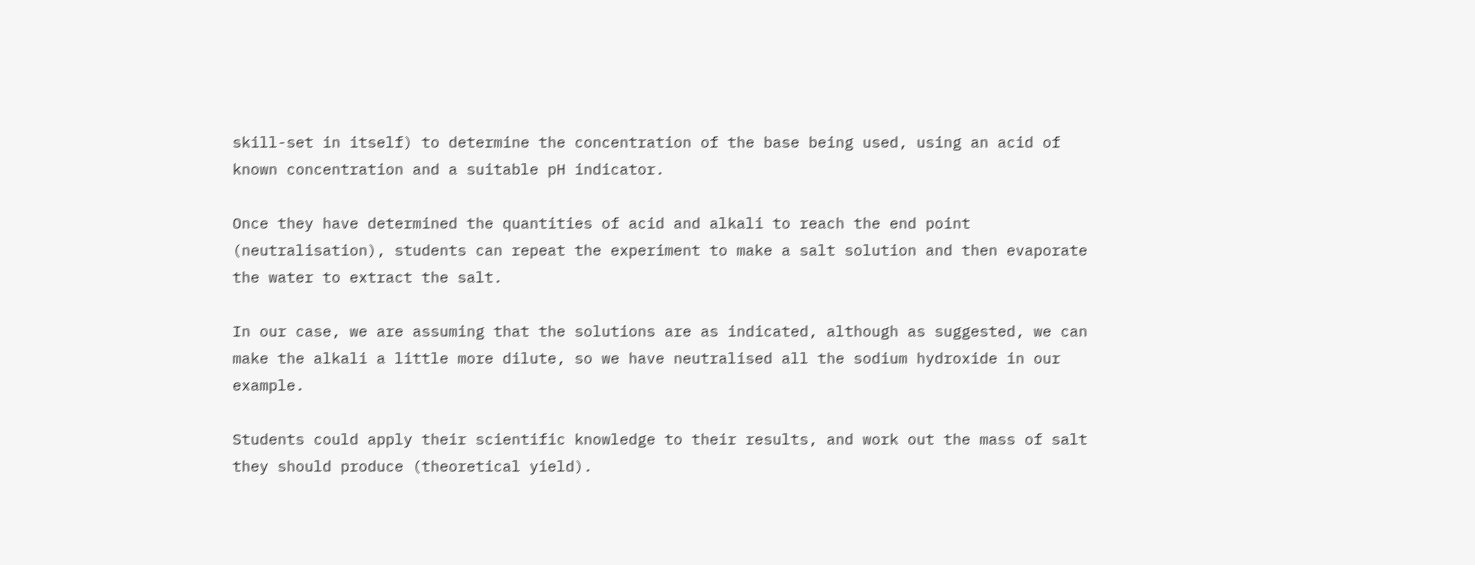skill-set in itself) to determine the concentration of the base being used, using an acid of known concentration and a suitable pH indicator.

Once they have determined the quantities of acid and alkali to reach the end point (neutralisation), students can repeat the experiment to make a salt solution and then evaporate the water to extract the salt.

In our case, we are assuming that the solutions are as indicated, although as suggested, we can make the alkali a little more dilute, so we have neutralised all the sodium hydroxide in our example.

Students could apply their scientific knowledge to their results, and work out the mass of salt they should produce (theoretical yield).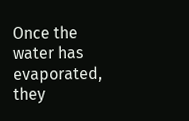Once the water has evaporated, they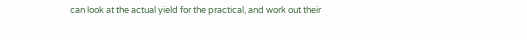can look at the actual yield for the practical, and work out their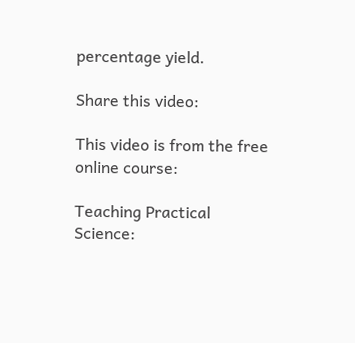percentage yield.

Share this video:

This video is from the free online course:

Teaching Practical Science: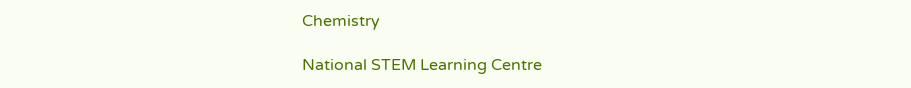Chemistry

National STEM Learning Centre